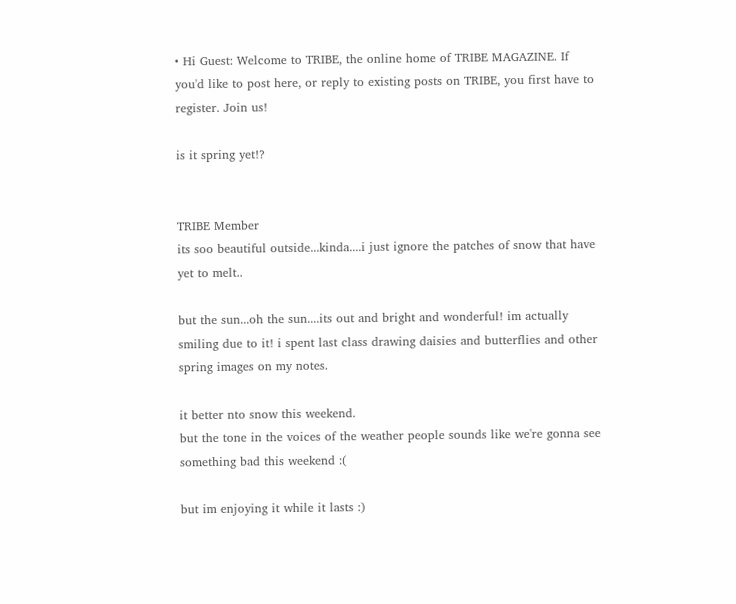• Hi Guest: Welcome to TRIBE, the online home of TRIBE MAGAZINE. If you'd like to post here, or reply to existing posts on TRIBE, you first have to register. Join us!

is it spring yet!?


TRIBE Member
its soo beautiful outside...kinda....i just ignore the patches of snow that have yet to melt..

but the sun...oh the sun....its out and bright and wonderful! im actually smiling due to it! i spent last class drawing daisies and butterflies and other spring images on my notes.

it better nto snow this weekend.
but the tone in the voices of the weather people sounds like we're gonna see something bad this weekend :(

but im enjoying it while it lasts :)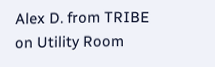Alex D. from TRIBE on Utility Room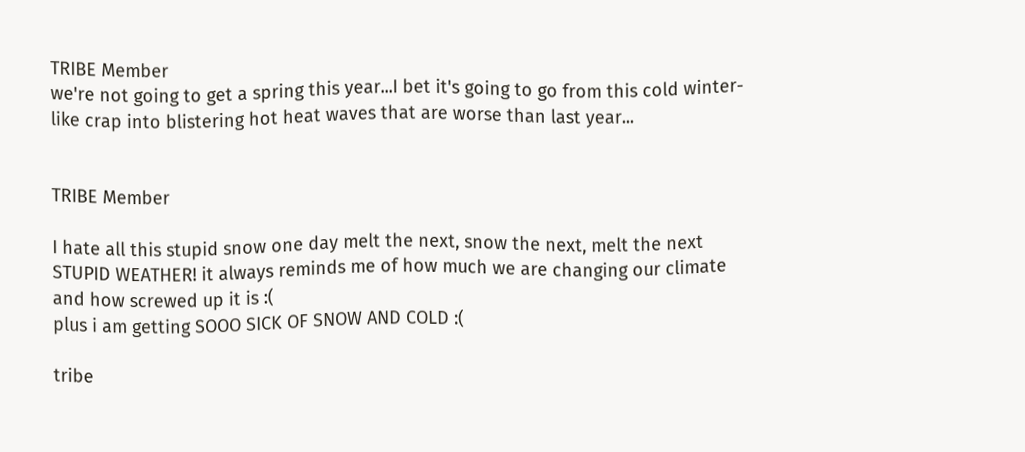TRIBE Member
we're not going to get a spring this year...I bet it's going to go from this cold winter-like crap into blistering hot heat waves that are worse than last year...


TRIBE Member

I hate all this stupid snow one day melt the next, snow the next, melt the next STUPID WEATHER! it always reminds me of how much we are changing our climate and how screwed up it is :(
plus i am getting SOOO SICK OF SNOW AND COLD :(

tribe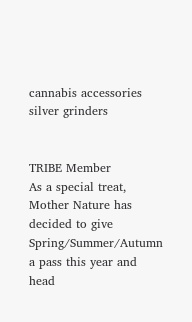cannabis accessories silver grinders


TRIBE Member
As a special treat, Mother Nature has decided to give Spring/Summer/Autumn a pass this year and head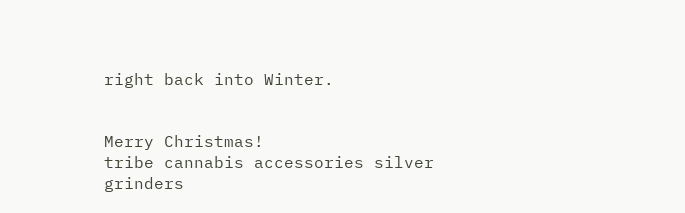right back into Winter.


Merry Christmas!
tribe cannabis accessories silver grinders